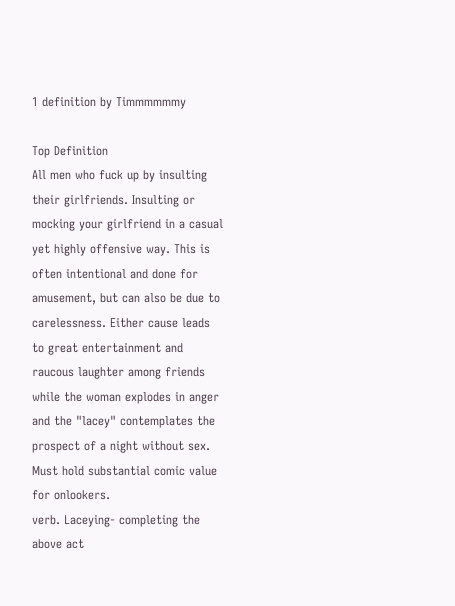1 definition by Timmmmmmy

Top Definition
All men who fuck up by insulting their girlfriends. Insulting or mocking your girlfriend in a casual yet highly offensive way. This is often intentional and done for amusement, but can also be due to carelessness. Either cause leads to great entertainment and raucous laughter among friends while the woman explodes in anger and the "lacey" contemplates the prospect of a night without sex. Must hold substantial comic value for onlookers.
verb. Laceying- completing the above act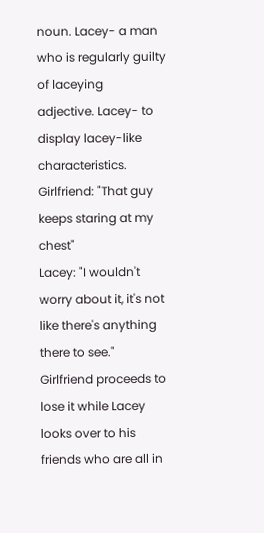noun. Lacey- a man who is regularly guilty of laceying
adjective. Lacey- to display lacey-like characteristics.
Girlfriend: "That guy keeps staring at my chest"
Lacey: "I wouldn't worry about it, it's not like there's anything there to see."
Girlfriend proceeds to lose it while Lacey looks over to his friends who are all in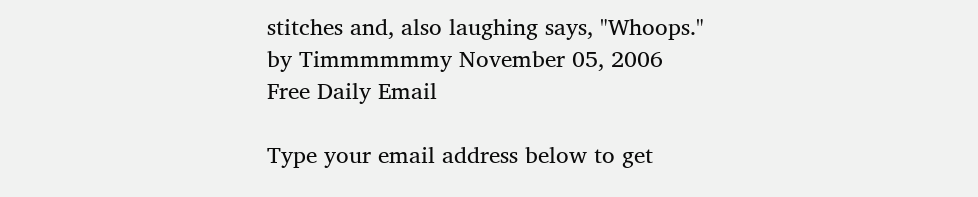stitches and, also laughing says, "Whoops."
by Timmmmmmy November 05, 2006
Free Daily Email

Type your email address below to get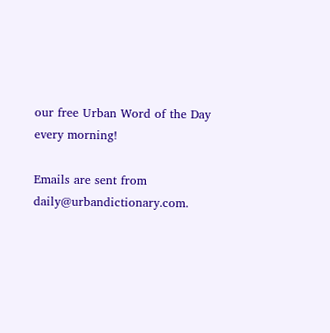our free Urban Word of the Day every morning!

Emails are sent from daily@urbandictionary.com.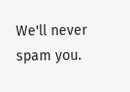We'll never spam you.